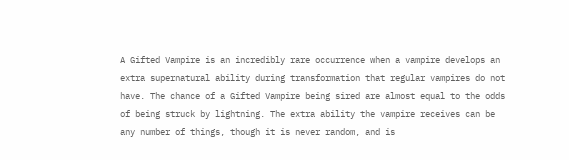A Gifted Vampire is an incredibly rare occurrence when a vampire develops an extra supernatural ability during transformation that regular vampires do not have. The chance of a Gifted Vampire being sired are almost equal to the odds of being struck by lightning. The extra ability the vampire receives can be any number of things, though it is never random, and is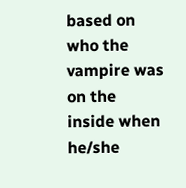based on who the vampire was on the inside when he/she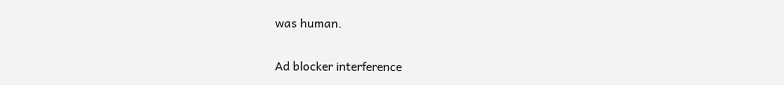was human.

Ad blocker interference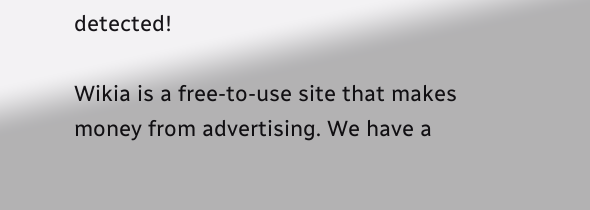detected!

Wikia is a free-to-use site that makes money from advertising. We have a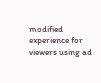modified experience for viewers using ad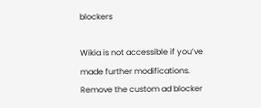blockers

Wikia is not accessible if you’ve made further modifications. Remove the custom ad blocker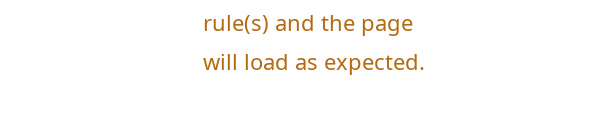rule(s) and the page will load as expected.